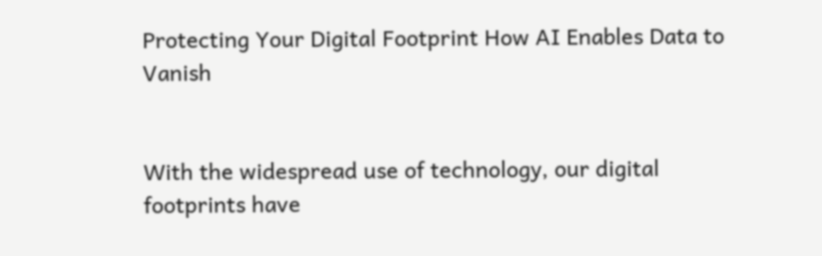Protecting Your Digital Footprint How AI Enables Data to Vanish


With the widespread use of technology, our digital footprints have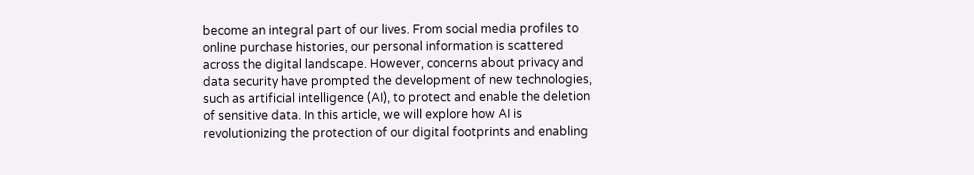become an integral part of our lives. From social media profiles to online purchase histories, our personal information is scattered across the digital landscape. However, concerns about privacy and data security have prompted the development of new technologies, such as artificial intelligence (AI), to protect and enable the deletion of sensitive data. In this article, we will explore how AI is revolutionizing the protection of our digital footprints and enabling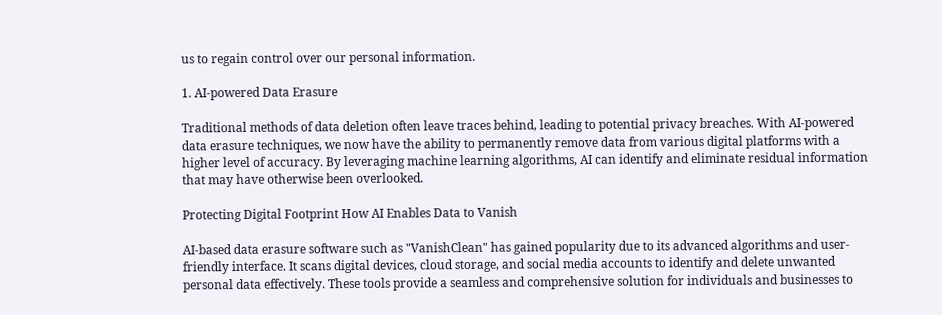us to regain control over our personal information.

1. AI-powered Data Erasure

Traditional methods of data deletion often leave traces behind, leading to potential privacy breaches. With AI-powered data erasure techniques, we now have the ability to permanently remove data from various digital platforms with a higher level of accuracy. By leveraging machine learning algorithms, AI can identify and eliminate residual information that may have otherwise been overlooked.

Protecting Digital Footprint How AI Enables Data to Vanish

AI-based data erasure software such as "VanishClean" has gained popularity due to its advanced algorithms and user-friendly interface. It scans digital devices, cloud storage, and social media accounts to identify and delete unwanted personal data effectively. These tools provide a seamless and comprehensive solution for individuals and businesses to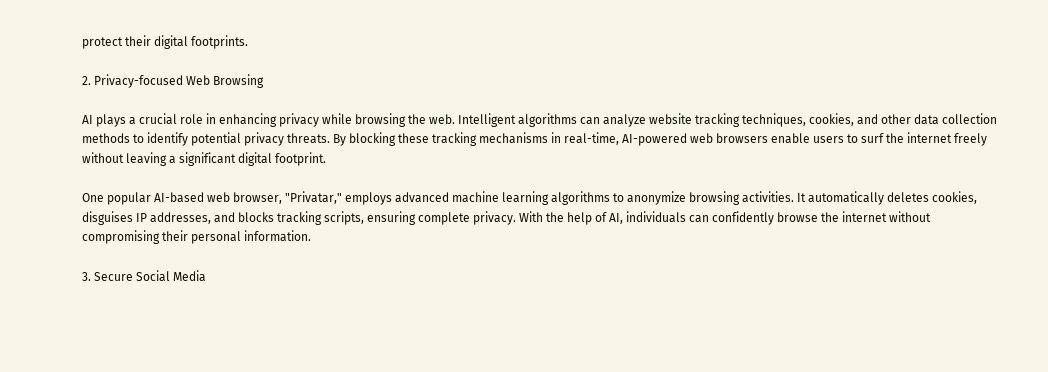protect their digital footprints.

2. Privacy-focused Web Browsing

AI plays a crucial role in enhancing privacy while browsing the web. Intelligent algorithms can analyze website tracking techniques, cookies, and other data collection methods to identify potential privacy threats. By blocking these tracking mechanisms in real-time, AI-powered web browsers enable users to surf the internet freely without leaving a significant digital footprint.

One popular AI-based web browser, "Privatar," employs advanced machine learning algorithms to anonymize browsing activities. It automatically deletes cookies, disguises IP addresses, and blocks tracking scripts, ensuring complete privacy. With the help of AI, individuals can confidently browse the internet without compromising their personal information.

3. Secure Social Media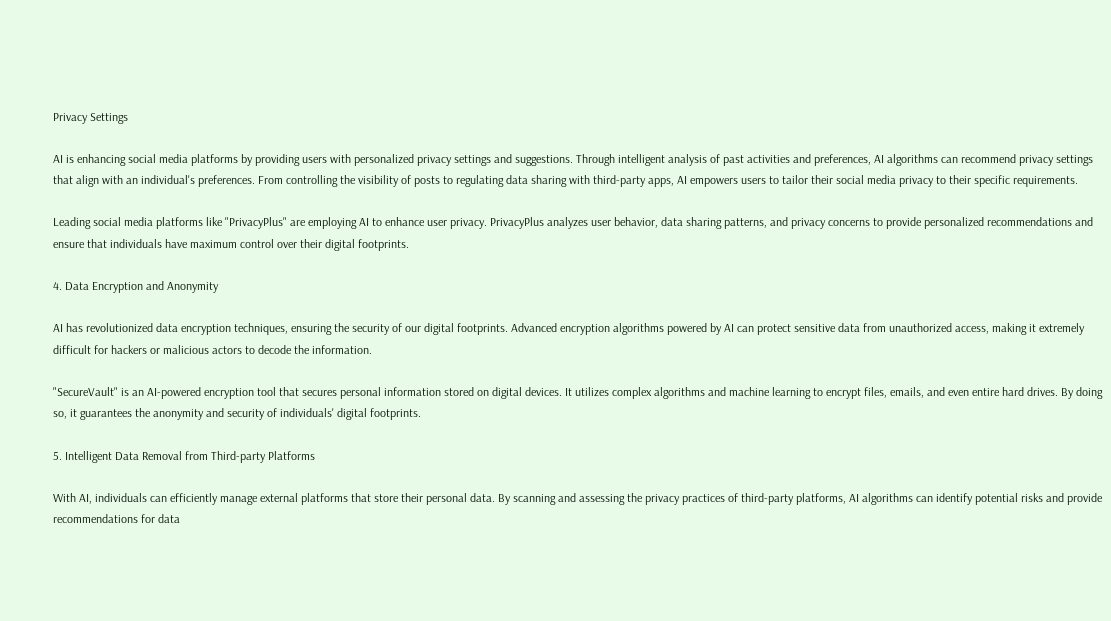Privacy Settings

AI is enhancing social media platforms by providing users with personalized privacy settings and suggestions. Through intelligent analysis of past activities and preferences, AI algorithms can recommend privacy settings that align with an individual's preferences. From controlling the visibility of posts to regulating data sharing with third-party apps, AI empowers users to tailor their social media privacy to their specific requirements.

Leading social media platforms like "PrivacyPlus" are employing AI to enhance user privacy. PrivacyPlus analyzes user behavior, data sharing patterns, and privacy concerns to provide personalized recommendations and ensure that individuals have maximum control over their digital footprints.

4. Data Encryption and Anonymity

AI has revolutionized data encryption techniques, ensuring the security of our digital footprints. Advanced encryption algorithms powered by AI can protect sensitive data from unauthorized access, making it extremely difficult for hackers or malicious actors to decode the information.

"SecureVault" is an AI-powered encryption tool that secures personal information stored on digital devices. It utilizes complex algorithms and machine learning to encrypt files, emails, and even entire hard drives. By doing so, it guarantees the anonymity and security of individuals' digital footprints.

5. Intelligent Data Removal from Third-party Platforms

With AI, individuals can efficiently manage external platforms that store their personal data. By scanning and assessing the privacy practices of third-party platforms, AI algorithms can identify potential risks and provide recommendations for data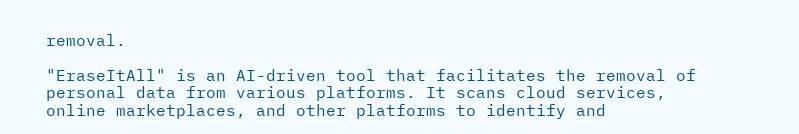removal.

"EraseItAll" is an AI-driven tool that facilitates the removal of personal data from various platforms. It scans cloud services, online marketplaces, and other platforms to identify and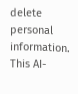delete personal information. This AI-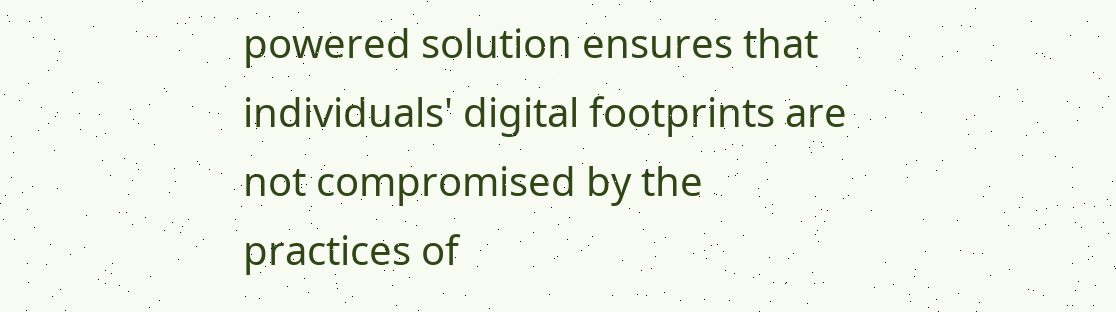powered solution ensures that individuals' digital footprints are not compromised by the practices of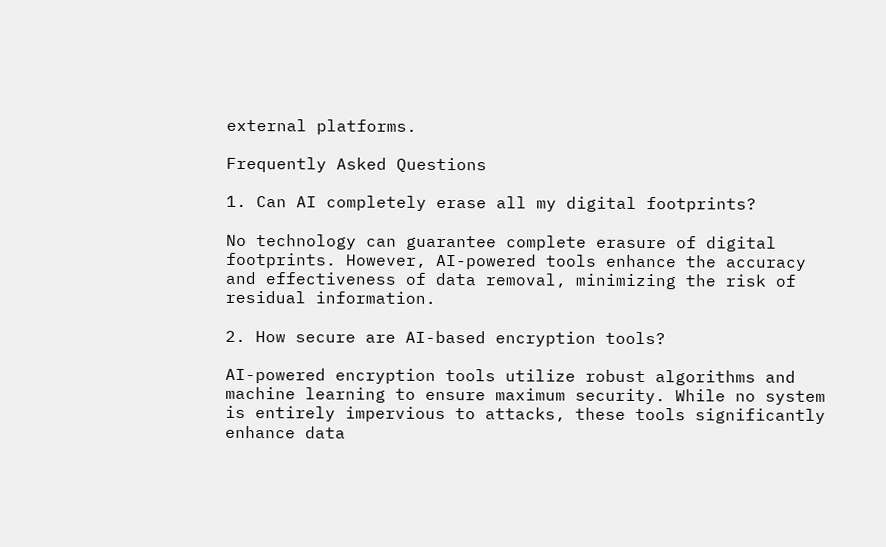external platforms.

Frequently Asked Questions

1. Can AI completely erase all my digital footprints?

No technology can guarantee complete erasure of digital footprints. However, AI-powered tools enhance the accuracy and effectiveness of data removal, minimizing the risk of residual information.

2. How secure are AI-based encryption tools?

AI-powered encryption tools utilize robust algorithms and machine learning to ensure maximum security. While no system is entirely impervious to attacks, these tools significantly enhance data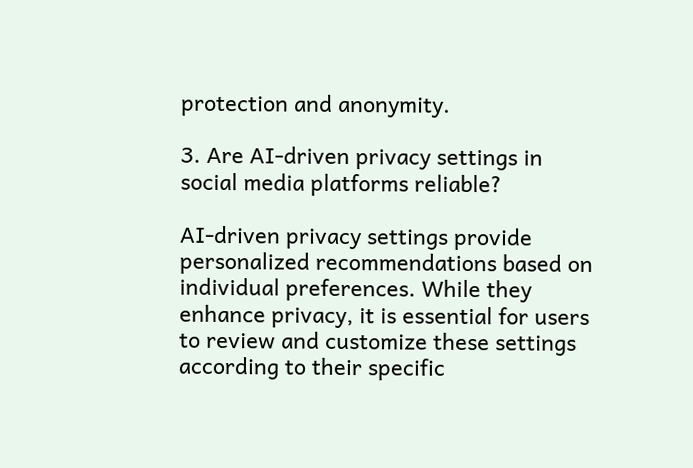protection and anonymity.

3. Are AI-driven privacy settings in social media platforms reliable?

AI-driven privacy settings provide personalized recommendations based on individual preferences. While they enhance privacy, it is essential for users to review and customize these settings according to their specific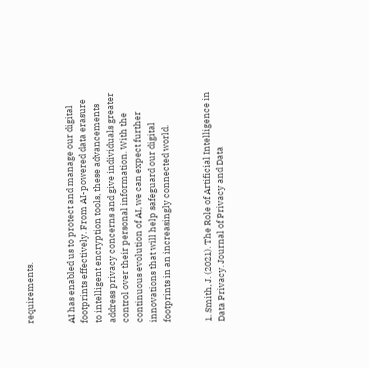requirements.


AI has enabled us to protect and manage our digital footprints effectively. From AI-powered data erasure to intelligent encryption tools, these advancements address privacy concerns and give individuals greater control over their personal information. With the continuous evolution of AI, we can expect further innovations that will help safeguard our digital footprints in an increasingly connected world.


1. Smith, J. (2021). The Role of Artificial Intelligence in Data Privacy. Journal of Privacy and Data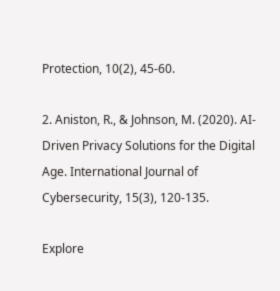Protection, 10(2), 45-60.

2. Aniston, R., & Johnson, M. (2020). AI-Driven Privacy Solutions for the Digital Age. International Journal of Cybersecurity, 15(3), 120-135.

Explore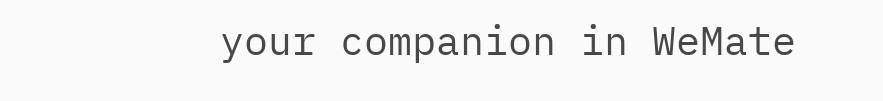your companion in WeMate